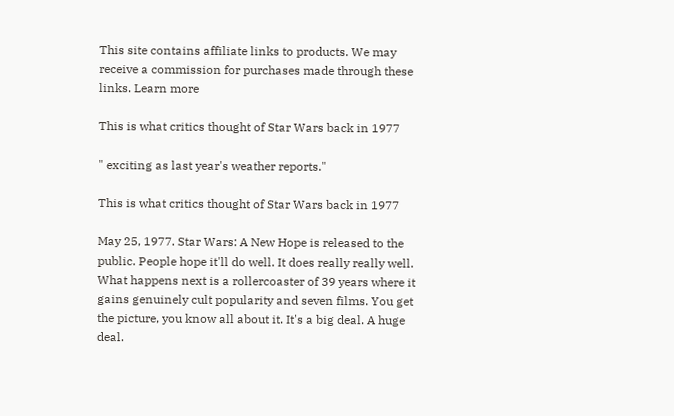This site contains affiliate links to products. We may receive a commission for purchases made through these links. Learn more

This is what critics thought of Star Wars back in 1977

" exciting as last year's weather reports."

This is what critics thought of Star Wars back in 1977

May 25, 1977. Star Wars: A New Hope is released to the public. People hope it'll do well. It does really really well. What happens next is a rollercoaster of 39 years where it gains genuinely cult popularity and seven films. You get the picture, you know all about it. It's a big deal. A huge deal.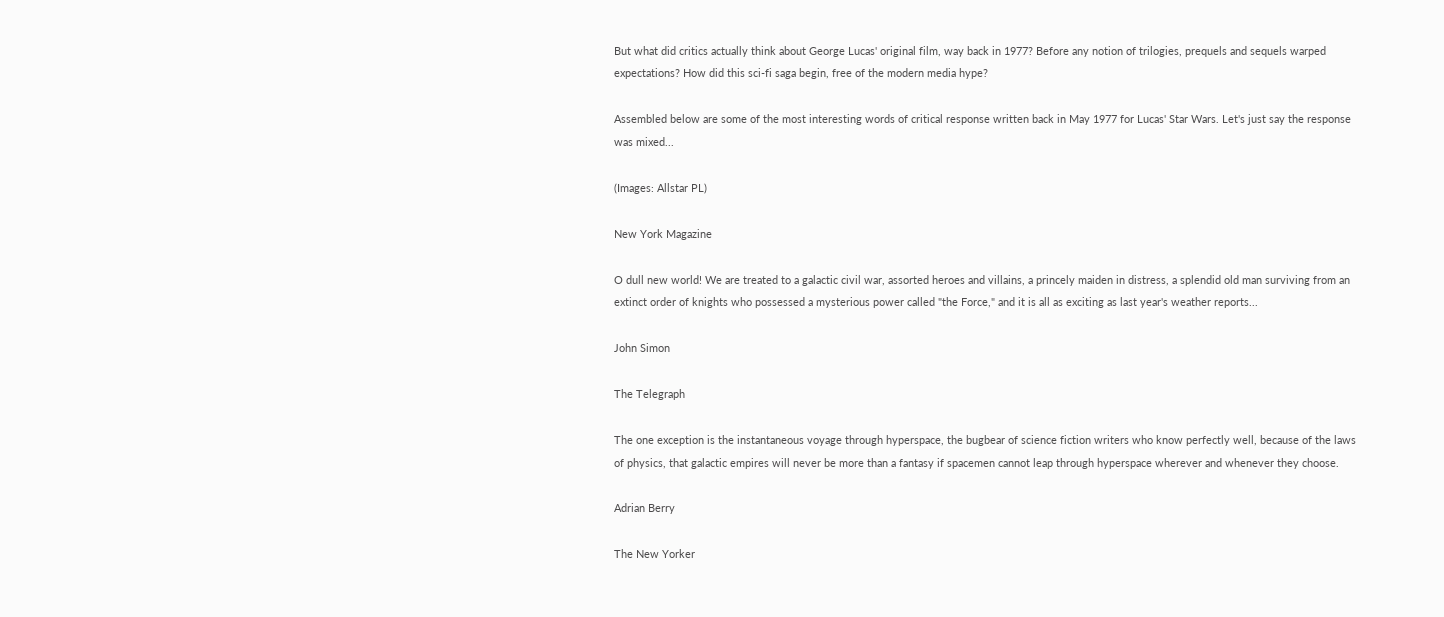But what did critics actually think about George Lucas' original film, way back in 1977? Before any notion of trilogies, prequels and sequels warped expectations? How did this sci-fi saga begin, free of the modern media hype?

Assembled below are some of the most interesting words of critical response written back in May 1977 for Lucas' Star Wars. Let's just say the response was mixed...

(Images: Allstar PL)

New York Magazine

O dull new world! We are treated to a galactic civil war, assorted heroes and villains, a princely maiden in distress, a splendid old man surviving from an extinct order of knights who possessed a mysterious power called "the Force," and it is all as exciting as last year's weather reports...

John Simon

The Telegraph

The one exception is the instantaneous voyage through hyperspace, the bugbear of science fiction writers who know perfectly well, because of the laws of physics, that galactic empires will never be more than a fantasy if spacemen cannot leap through hyperspace wherever and whenever they choose.

Adrian Berry

The New Yorker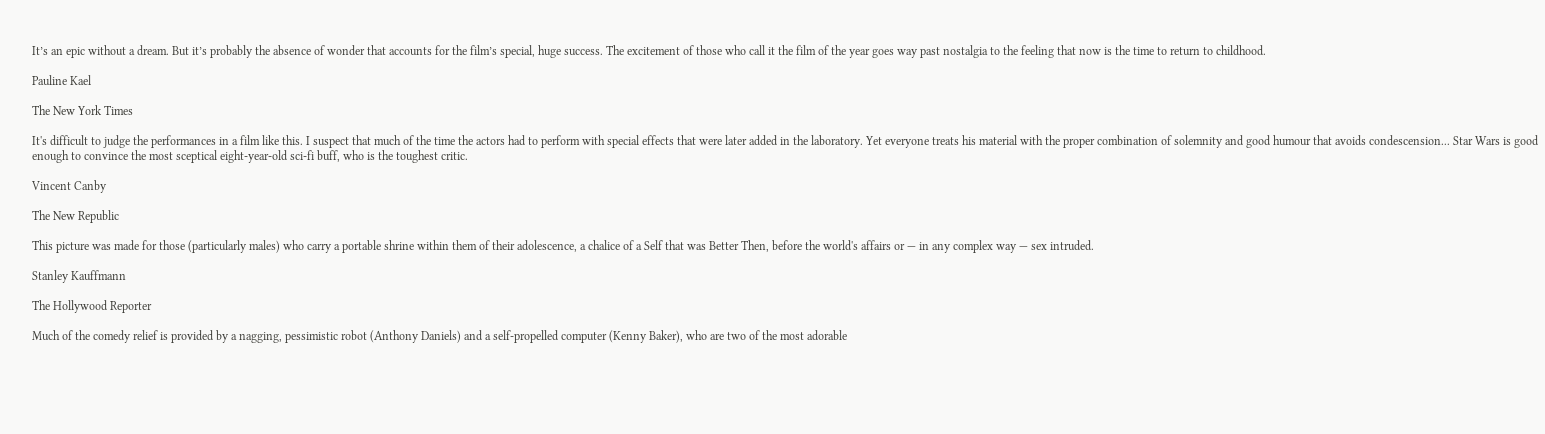It’s an epic without a dream. But it’s probably the absence of wonder that accounts for the film’s special, huge success. The excitement of those who call it the film of the year goes way past nostalgia to the feeling that now is the time to return to childhood.

Pauline Kael

The New York Times

It's difficult to judge the performances in a film like this. I suspect that much of the time the actors had to perform with special effects that were later added in the laboratory. Yet everyone treats his material with the proper combination of solemnity and good humour that avoids condescension... Star Wars is good enough to convince the most sceptical eight-year-old sci-fi buff, who is the toughest critic.

Vincent Canby

The New Republic

This picture was made for those (particularly males) who carry a portable shrine within them of their adolescence, a chalice of a Self that was Better Then, before the world's affairs or — in any complex way — sex intruded.

Stanley Kauffmann

The Hollywood Reporter

Much of the comedy relief is provided by a nagging, pessimistic robot (Anthony Daniels) and a self-propelled computer (Kenny Baker), who are two of the most adorable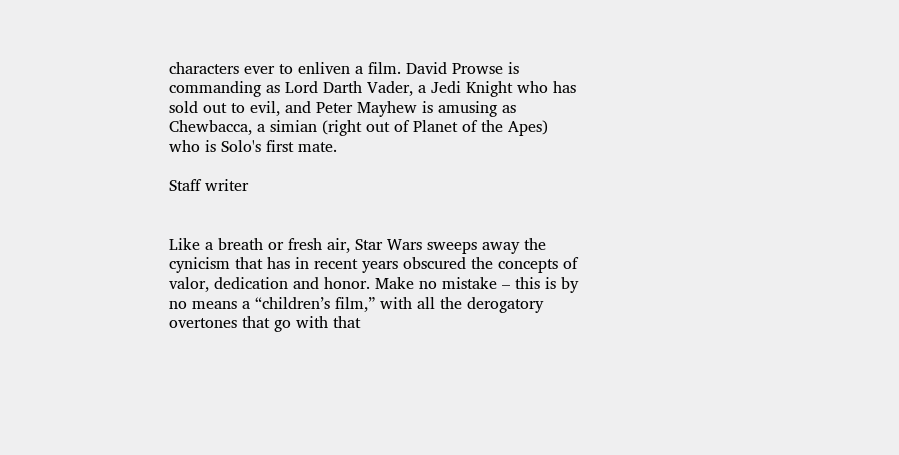characters ever to enliven a film. David Prowse is commanding as Lord Darth Vader, a Jedi Knight who has sold out to evil, and Peter Mayhew is amusing as Chewbacca, a simian (right out of Planet of the Apes) who is Solo's first mate.

Staff writer


Like a breath or fresh air, Star Wars sweeps away the cynicism that has in recent years obscured the concepts of valor, dedication and honor. Make no mistake – this is by no means a “children’s film,” with all the derogatory overtones that go with that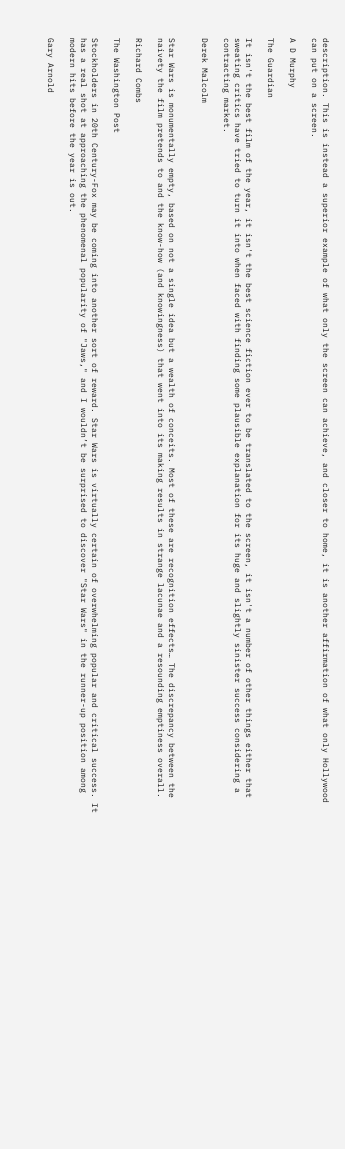description. This is instead a superior example of what only the screen can achieve, and closer to home, it is another affirmation of what only Hollywood can put on a screen.

A D Murphy

The Guardian

It isn't the best film of the year, it isn't the best science fiction ever to be translated to the screen, it isn't a number of other things either that sweating critics have tried to turn it into when faced with finding some plausible explanation for its huge and slightly sinister success considering a contracting market.

Derek Malcolm


Star Wars is monumentally empty, based on not a single idea but a wealth of conceits. Most of these are recognition effects… The discrepancy between the naivety the film pretends to and the know-how (and knowingness) that went into its making results in strange lacunae and a resounding emptiness overall.

Richard Combs

The Washington Post

Stockholders in 20th Century-Fox may be coming into another sort of reward. Star Wars is virtually certain of overwhelming popular and critical success. It has a real shot at approaching the phenomenal popularity of "Jaws," and I wouldn’t be surprised to discover "Star Wars" in the runner-up position among modern hits before the year is out.

Gary Arnold